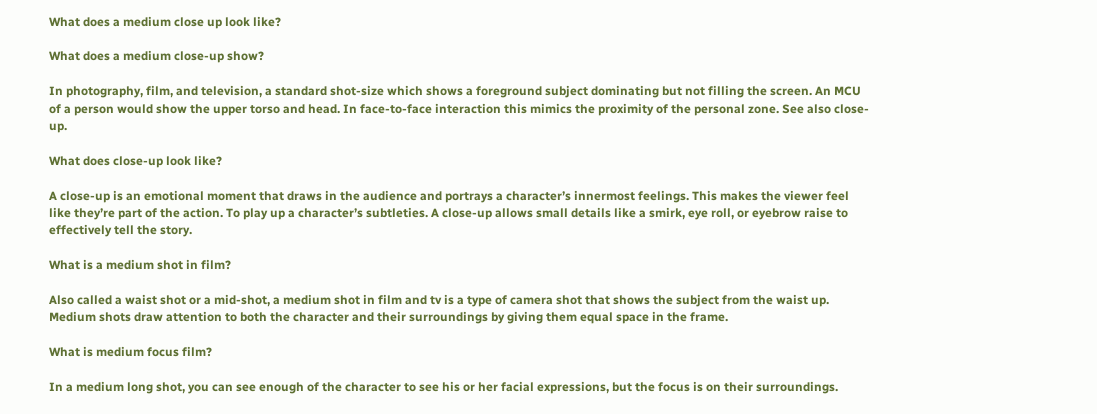What does a medium close up look like?

What does a medium close-up show?

In photography, film, and television, a standard shot-size which shows a foreground subject dominating but not filling the screen. An MCU of a person would show the upper torso and head. In face-to-face interaction this mimics the proximity of the personal zone. See also close-up.

What does close-up look like?

A close-up is an emotional moment that draws in the audience and portrays a character’s innermost feelings. This makes the viewer feel like they’re part of the action. To play up a character’s subtleties. A close-up allows small details like a smirk, eye roll, or eyebrow raise to effectively tell the story.

What is a medium shot in film?

Also called a waist shot or a mid-shot, a medium shot in film and tv is a type of camera shot that shows the subject from the waist up. Medium shots draw attention to both the character and their surroundings by giving them equal space in the frame.

What is medium focus film?

In a medium long shot, you can see enough of the character to see his or her facial expressions, but the focus is on their surroundings.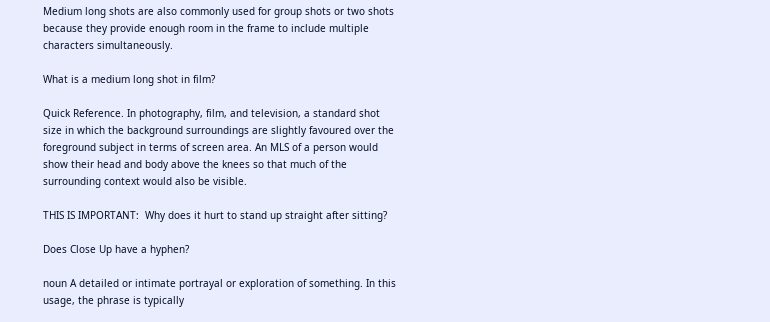Medium long shots are also commonly used for group shots or two shots because they provide enough room in the frame to include multiple characters simultaneously.

What is a medium long shot in film?

Quick Reference. In photography, film, and television, a standard shot size in which the background surroundings are slightly favoured over the foreground subject in terms of screen area. An MLS of a person would show their head and body above the knees so that much of the surrounding context would also be visible.

THIS IS IMPORTANT:  Why does it hurt to stand up straight after sitting?

Does Close Up have a hyphen?

noun A detailed or intimate portrayal or exploration of something. In this usage, the phrase is typically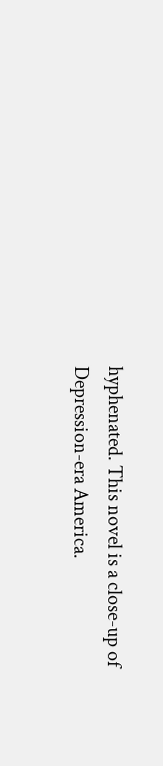hyphenated. This novel is a close-up of Depression-era America.